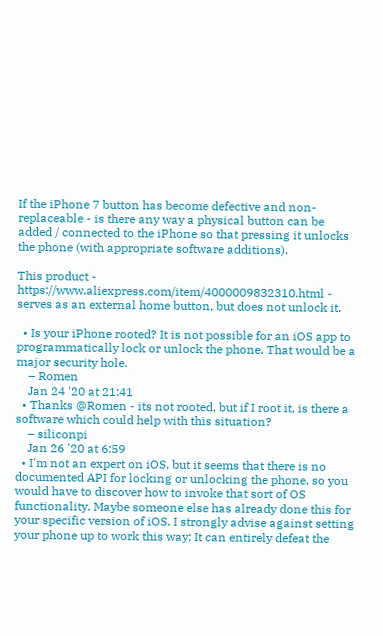If the iPhone 7 button has become defective and non-replaceable - is there any way a physical button can be added / connected to the iPhone so that pressing it unlocks the phone (with appropriate software additions).

This product - https://www.aliexpress.com/item/4000009832310.html - serves as an external home button, but does not unlock it.

  • Is your iPhone rooted? It is not possible for an iOS app to programmatically lock or unlock the phone. That would be a major security hole.
    – Romen
    Jan 24 '20 at 21:41
  • Thanks @Romen - its not rooted, but if I root it, is there a software which could help with this situation?
    – siliconpi
    Jan 26 '20 at 6:59
  • I'm not an expert on iOS, but it seems that there is no documented API for locking or unlocking the phone, so you would have to discover how to invoke that sort of OS functionality. Maybe someone else has already done this for your specific version of iOS. I strongly advise against setting your phone up to work this way; It can entirely defeat the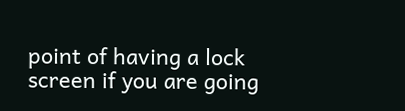point of having a lock screen if you are going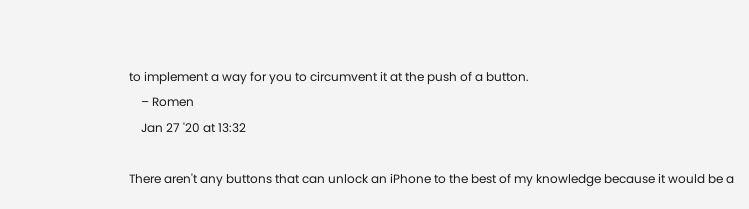to implement a way for you to circumvent it at the push of a button.
    – Romen
    Jan 27 '20 at 13:32

There aren't any buttons that can unlock an iPhone to the best of my knowledge because it would be a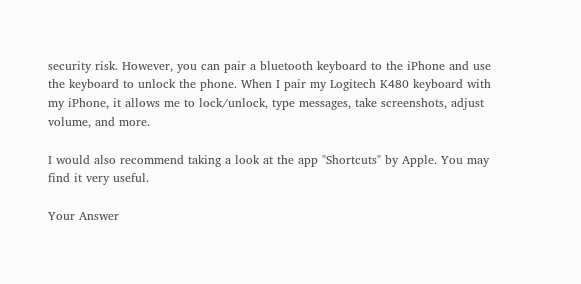security risk. However, you can pair a bluetooth keyboard to the iPhone and use the keyboard to unlock the phone. When I pair my Logitech K480 keyboard with my iPhone, it allows me to lock/unlock, type messages, take screenshots, adjust volume, and more.

I would also recommend taking a look at the app "Shortcuts" by Apple. You may find it very useful.

Your Answer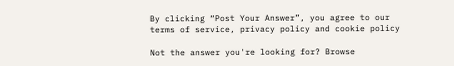By clicking “Post Your Answer”, you agree to our terms of service, privacy policy and cookie policy

Not the answer you're looking for? Browse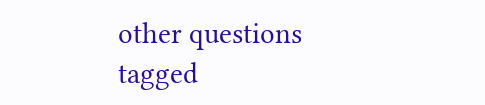other questions tagged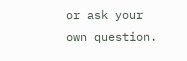or ask your own question.